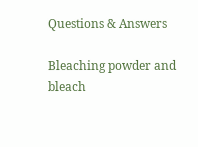Questions & Answers

Bleaching powder and bleach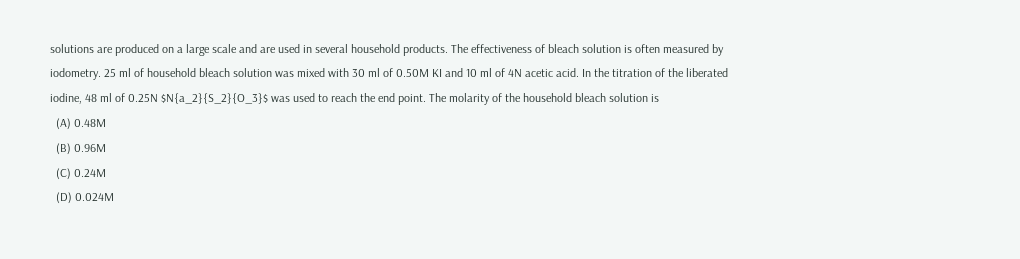solutions are produced on a large scale and are used in several household products. The effectiveness of bleach solution is often measured by iodometry. 25 ml of household bleach solution was mixed with 30 ml of 0.50M KI and 10 ml of 4N acetic acid. In the titration of the liberated iodine, 48 ml of 0.25N $N{a_2}{S_2}{O_3}$ was used to reach the end point. The molarity of the household bleach solution is
  (A) 0.48M
  (B) 0.96M
  (C) 0.24M
  (D) 0.024M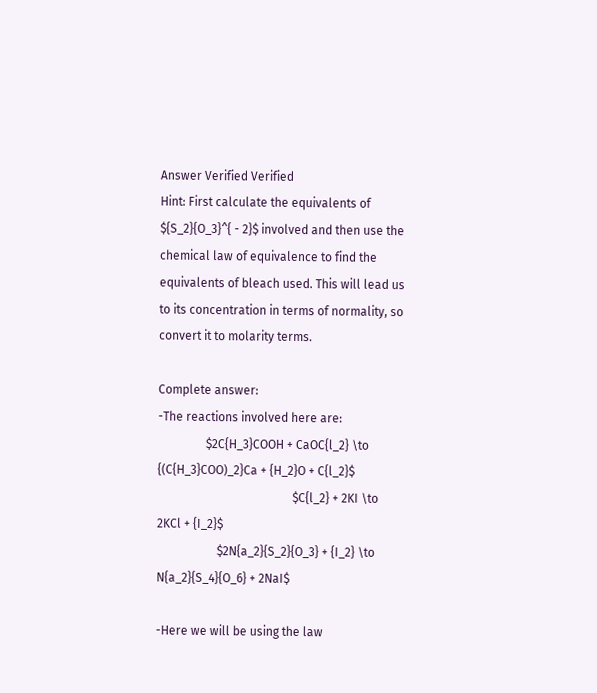Answer Verified Verified
Hint: First calculate the equivalents of ${S_2}{O_3}^{ - 2}$ involved and then use the chemical law of equivalence to find the equivalents of bleach used. This will lead us to its concentration in terms of normality, so convert it to molarity terms.

Complete answer:
-The reactions involved here are:
                $2C{H_3}COOH + CaOC{l_2} \to {(C{H_3}COO)_2}Ca + {H_2}O + C{l_2}$
                                             $C{l_2} + 2KI \to 2KCl + {I_2}$
                    $2N{a_2}{S_2}{O_3} + {I_2} \to N{a_2}{S_4}{O_6} + 2NaI$

-Here we will be using the law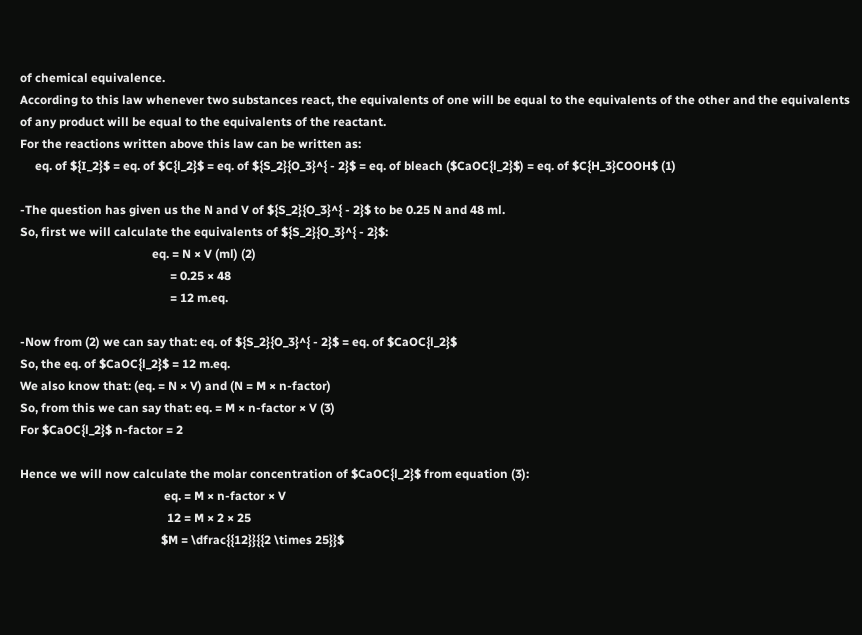of chemical equivalence.
According to this law whenever two substances react, the equivalents of one will be equal to the equivalents of the other and the equivalents of any product will be equal to the equivalents of the reactant.
For the reactions written above this law can be written as:
     eq. of ${I_2}$ = eq. of $C{l_2}$ = eq. of ${S_2}{O_3}^{ - 2}$ = eq. of bleach ($CaOC{l_2}$) = eq. of $C{H_3}COOH$ (1)

-The question has given us the N and V of ${S_2}{O_3}^{ - 2}$ to be 0.25 N and 48 ml.
So, first we will calculate the equivalents of ${S_2}{O_3}^{ - 2}$:
                                            eq. = N × V (ml) (2)
                                                  = 0.25 × 48
                                                  = 12 m.eq.

-Now from (2) we can say that: eq. of ${S_2}{O_3}^{ - 2}$ = eq. of $CaOC{l_2}$
So, the eq. of $CaOC{l_2}$ = 12 m.eq.
We also know that: (eq. = N × V) and (N = M × n-factor)
So, from this we can say that: eq. = M × n-factor × V (3)
For $CaOC{l_2}$ n-factor = 2

Hence we will now calculate the molar concentration of $CaOC{l_2}$ from equation (3):
                                                eq. = M × n-factor × V
                                                 12 = M × 2 × 25
                                               $M = \dfrac{{12}}{{2 \times 25}}$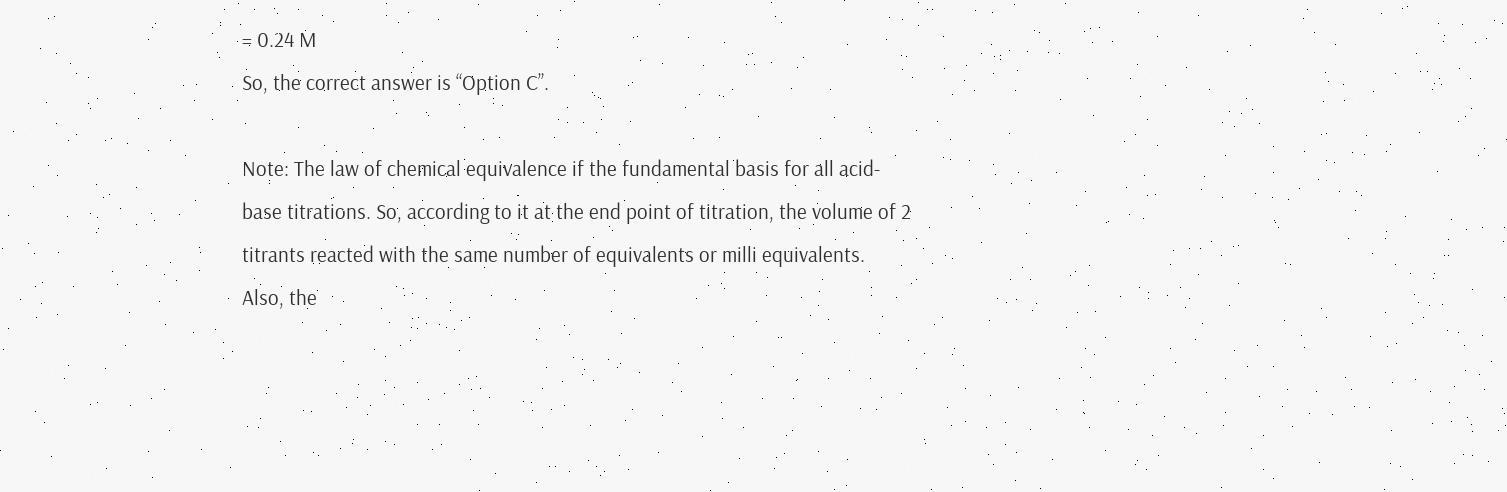= 0.24 M
So, the correct answer is “Option C”.

Note: The law of chemical equivalence if the fundamental basis for all acid-base titrations. So, according to it at the end point of titration, the volume of 2 titrants reacted with the same number of equivalents or milli equivalents.
Also, the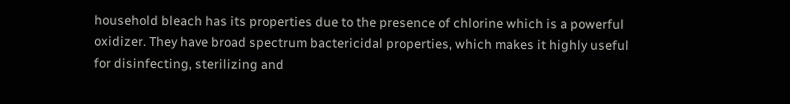household bleach has its properties due to the presence of chlorine which is a powerful oxidizer. They have broad spectrum bactericidal properties, which makes it highly useful for disinfecting, sterilizing and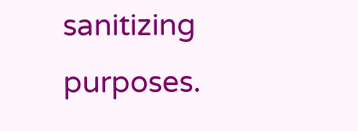sanitizing purposes.